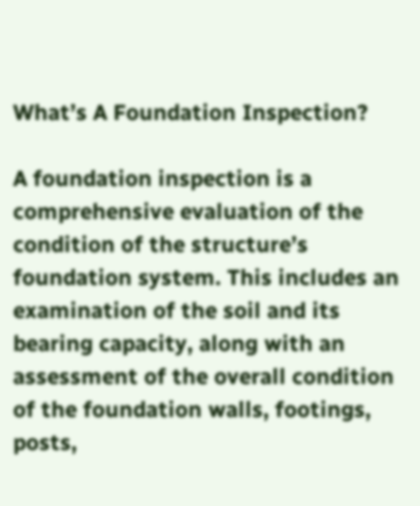What’s A Foundation Inspection?

A foundation inspection is a comprehensive evaluation of the condition of the structure’s foundation system. This includes an examination of the soil and its bearing capacity, along with an assessment of the overall condition of the foundation walls, footings, posts,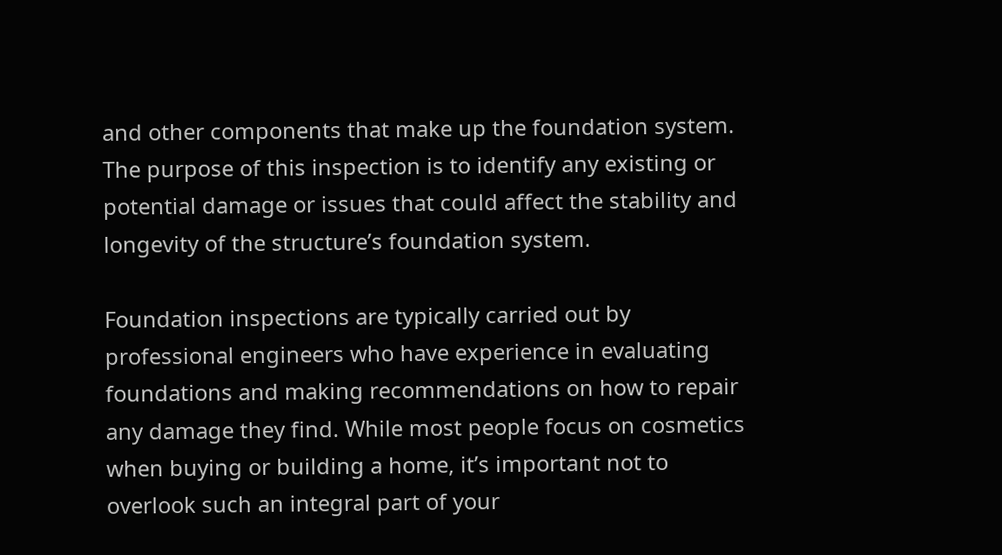and other components that make up the foundation system. The purpose of this inspection is to identify any existing or potential damage or issues that could affect the stability and longevity of the structure’s foundation system.

Foundation inspections are typically carried out by professional engineers who have experience in evaluating foundations and making recommendations on how to repair any damage they find. While most people focus on cosmetics when buying or building a home, it’s important not to overlook such an integral part of your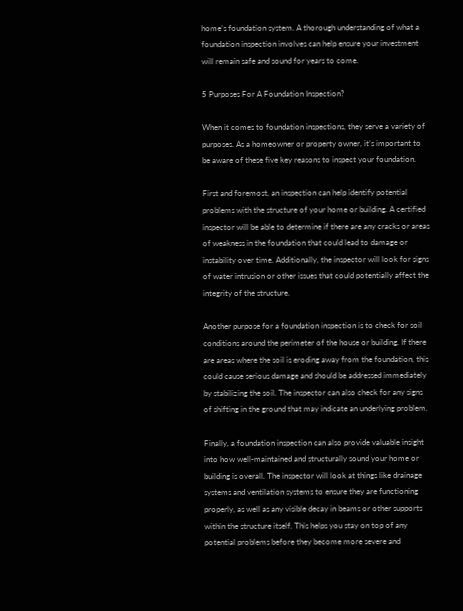home’s foundation system. A thorough understanding of what a foundation inspection involves can help ensure your investment will remain safe and sound for years to come.

5 Purposes For A Foundation Inspection?

When it comes to foundation inspections, they serve a variety of purposes. As a homeowner or property owner, it’s important to be aware of these five key reasons to inspect your foundation.

First and foremost, an inspection can help identify potential problems with the structure of your home or building. A certified inspector will be able to determine if there are any cracks or areas of weakness in the foundation that could lead to damage or instability over time. Additionally, the inspector will look for signs of water intrusion or other issues that could potentially affect the integrity of the structure.

Another purpose for a foundation inspection is to check for soil conditions around the perimeter of the house or building. If there are areas where the soil is eroding away from the foundation, this could cause serious damage and should be addressed immediately by stabilizing the soil. The inspector can also check for any signs of shifting in the ground that may indicate an underlying problem.

Finally, a foundation inspection can also provide valuable insight into how well-maintained and structurally sound your home or building is overall. The inspector will look at things like drainage systems and ventilation systems to ensure they are functioning properly, as well as any visible decay in beams or other supports within the structure itself. This helps you stay on top of any potential problems before they become more severe and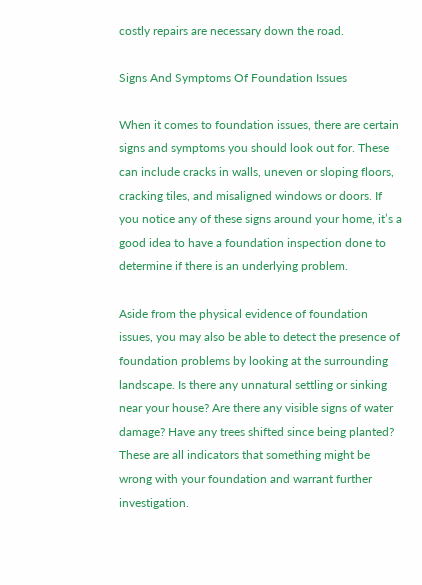costly repairs are necessary down the road.

Signs And Symptoms Of Foundation Issues

When it comes to foundation issues, there are certain signs and symptoms you should look out for. These can include cracks in walls, uneven or sloping floors, cracking tiles, and misaligned windows or doors. If you notice any of these signs around your home, it’s a good idea to have a foundation inspection done to determine if there is an underlying problem.

Aside from the physical evidence of foundation issues, you may also be able to detect the presence of foundation problems by looking at the surrounding landscape. Is there any unnatural settling or sinking near your house? Are there any visible signs of water damage? Have any trees shifted since being planted? These are all indicators that something might be wrong with your foundation and warrant further investigation.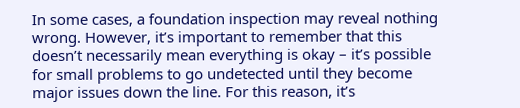In some cases, a foundation inspection may reveal nothing wrong. However, it’s important to remember that this doesn’t necessarily mean everything is okay – it’s possible for small problems to go undetected until they become major issues down the line. For this reason, it’s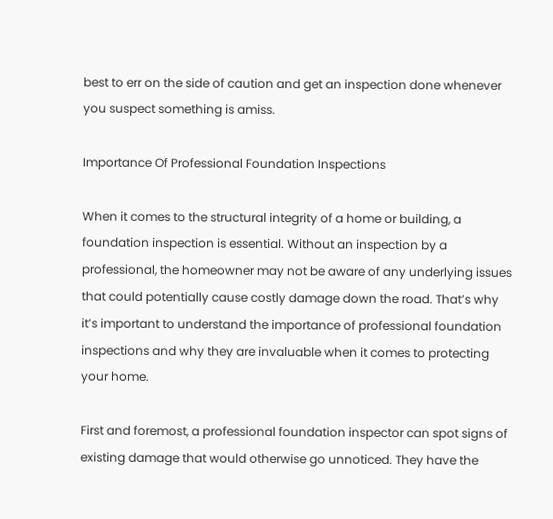best to err on the side of caution and get an inspection done whenever you suspect something is amiss.

Importance Of Professional Foundation Inspections

When it comes to the structural integrity of a home or building, a foundation inspection is essential. Without an inspection by a professional, the homeowner may not be aware of any underlying issues that could potentially cause costly damage down the road. That’s why it’s important to understand the importance of professional foundation inspections and why they are invaluable when it comes to protecting your home.

First and foremost, a professional foundation inspector can spot signs of existing damage that would otherwise go unnoticed. They have the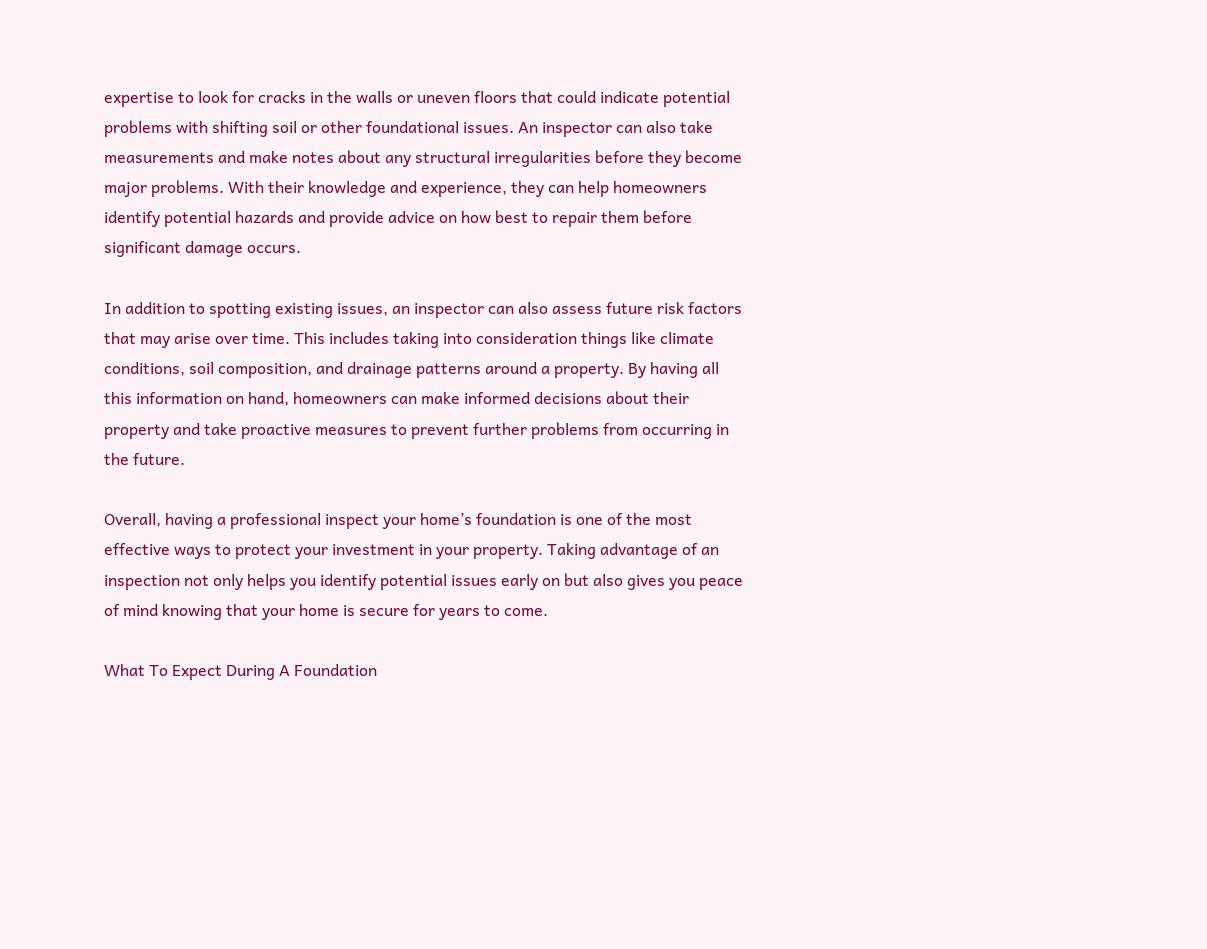expertise to look for cracks in the walls or uneven floors that could indicate potential problems with shifting soil or other foundational issues. An inspector can also take measurements and make notes about any structural irregularities before they become major problems. With their knowledge and experience, they can help homeowners identify potential hazards and provide advice on how best to repair them before significant damage occurs.

In addition to spotting existing issues, an inspector can also assess future risk factors that may arise over time. This includes taking into consideration things like climate conditions, soil composition, and drainage patterns around a property. By having all this information on hand, homeowners can make informed decisions about their property and take proactive measures to prevent further problems from occurring in the future.

Overall, having a professional inspect your home’s foundation is one of the most effective ways to protect your investment in your property. Taking advantage of an inspection not only helps you identify potential issues early on but also gives you peace of mind knowing that your home is secure for years to come.

What To Expect During A Foundation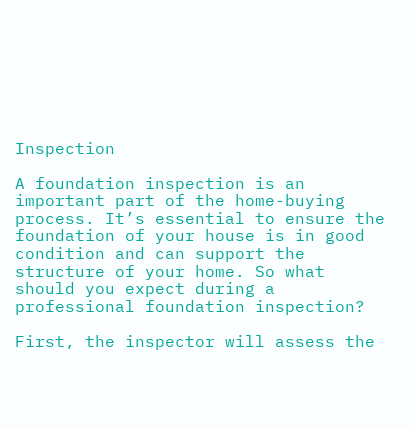Inspection

A foundation inspection is an important part of the home-buying process. It’s essential to ensure the foundation of your house is in good condition and can support the structure of your home. So what should you expect during a professional foundation inspection?

First, the inspector will assess the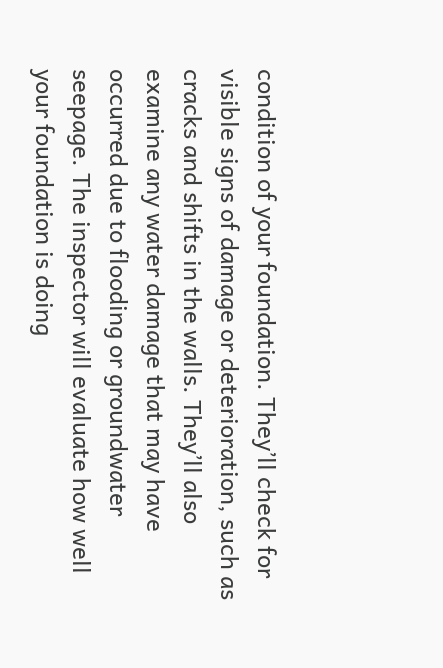condition of your foundation. They’ll check for visible signs of damage or deterioration, such as cracks and shifts in the walls. They’ll also examine any water damage that may have occurred due to flooding or groundwater seepage. The inspector will evaluate how well your foundation is doing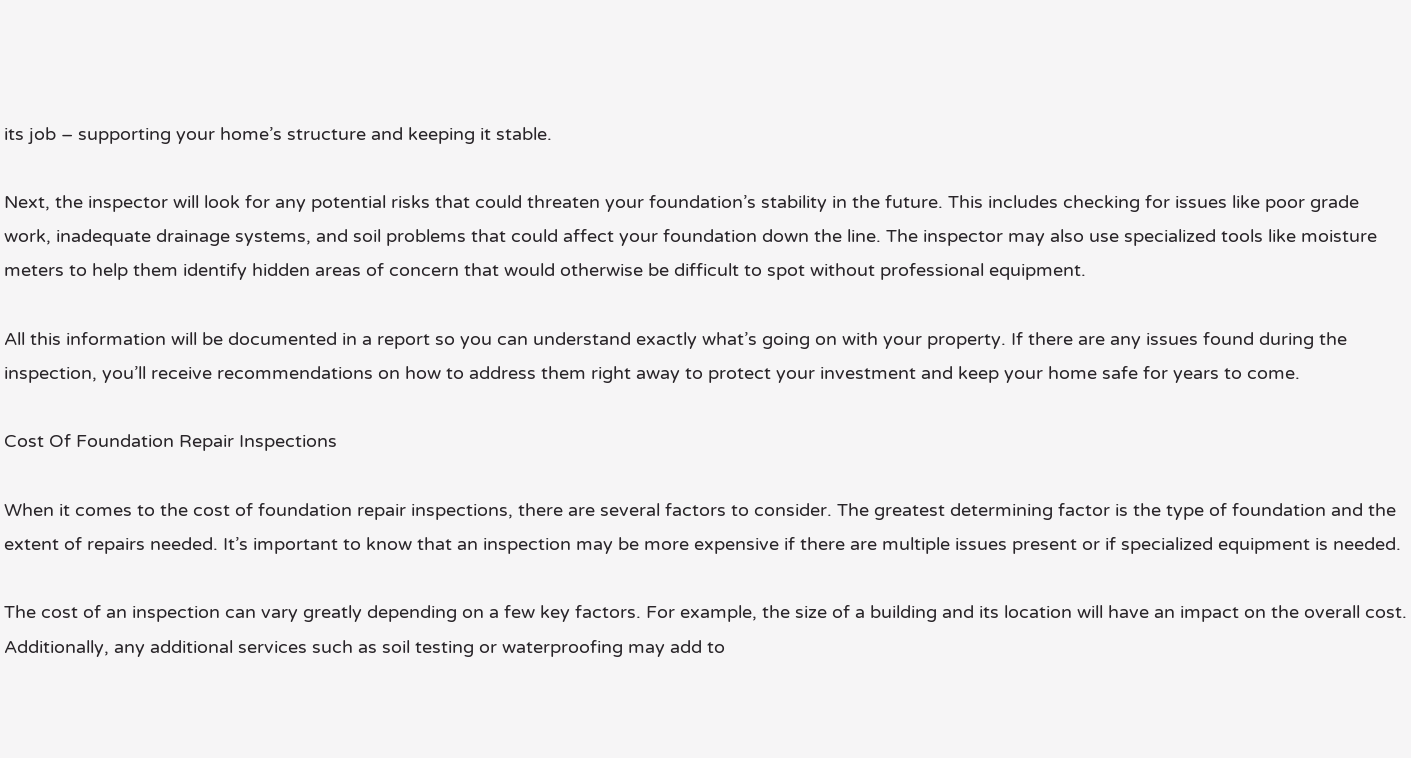its job – supporting your home’s structure and keeping it stable.

Next, the inspector will look for any potential risks that could threaten your foundation’s stability in the future. This includes checking for issues like poor grade work, inadequate drainage systems, and soil problems that could affect your foundation down the line. The inspector may also use specialized tools like moisture meters to help them identify hidden areas of concern that would otherwise be difficult to spot without professional equipment.

All this information will be documented in a report so you can understand exactly what’s going on with your property. If there are any issues found during the inspection, you’ll receive recommendations on how to address them right away to protect your investment and keep your home safe for years to come.

Cost Of Foundation Repair Inspections

When it comes to the cost of foundation repair inspections, there are several factors to consider. The greatest determining factor is the type of foundation and the extent of repairs needed. It’s important to know that an inspection may be more expensive if there are multiple issues present or if specialized equipment is needed.

The cost of an inspection can vary greatly depending on a few key factors. For example, the size of a building and its location will have an impact on the overall cost. Additionally, any additional services such as soil testing or waterproofing may add to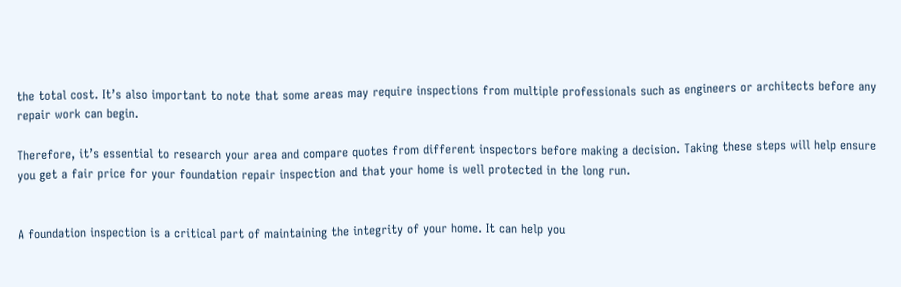the total cost. It’s also important to note that some areas may require inspections from multiple professionals such as engineers or architects before any repair work can begin.

Therefore, it’s essential to research your area and compare quotes from different inspectors before making a decision. Taking these steps will help ensure you get a fair price for your foundation repair inspection and that your home is well protected in the long run.


A foundation inspection is a critical part of maintaining the integrity of your home. It can help you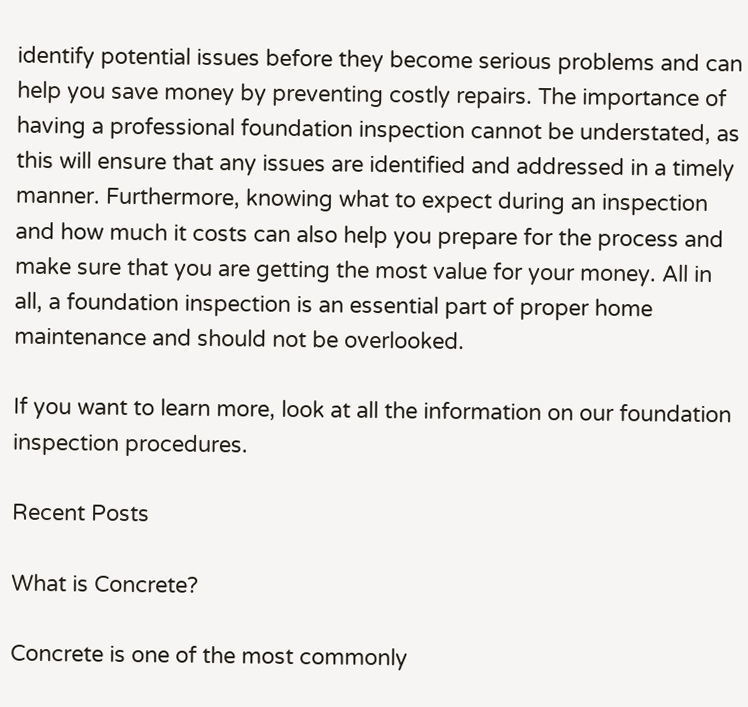identify potential issues before they become serious problems and can help you save money by preventing costly repairs. The importance of having a professional foundation inspection cannot be understated, as this will ensure that any issues are identified and addressed in a timely manner. Furthermore, knowing what to expect during an inspection and how much it costs can also help you prepare for the process and make sure that you are getting the most value for your money. All in all, a foundation inspection is an essential part of proper home maintenance and should not be overlooked.

If you want to learn more, look at all the information on our foundation inspection procedures.

Recent Posts

What is Concrete?

Concrete is one of the most commonly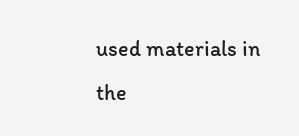used materials in the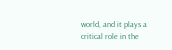world, and it plays a critical role in the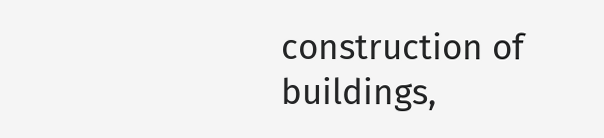construction of buildings,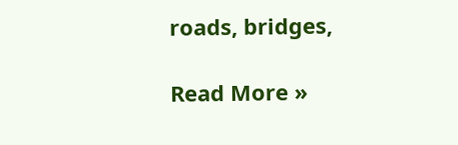roads, bridges,

Read More »